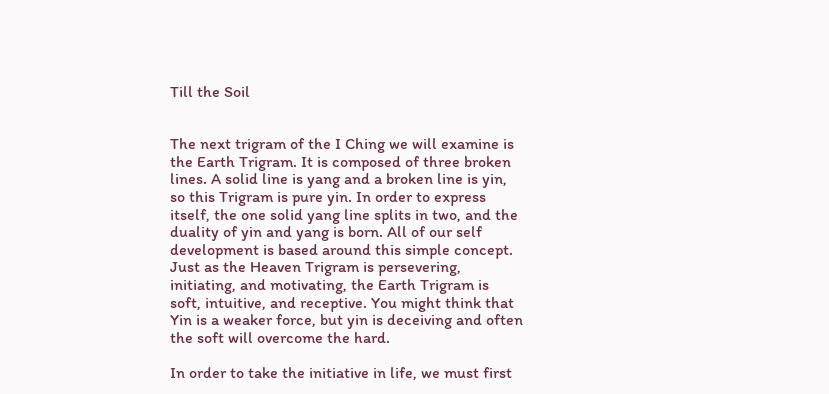Till the Soil


The next trigram of the I Ching we will examine is the Earth Trigram. It is composed of three broken lines. A solid line is yang and a broken line is yin, so this Trigram is pure yin. In order to express itself, the one solid yang line splits in two, and the duality of yin and yang is born. All of our self development is based around this simple concept. Just as the Heaven Trigram is persevering, initiating, and motivating, the Earth Trigram is soft, intuitive, and receptive. You might think that Yin is a weaker force, but yin is deceiving and often the soft will overcome the hard.

In order to take the initiative in life, we must first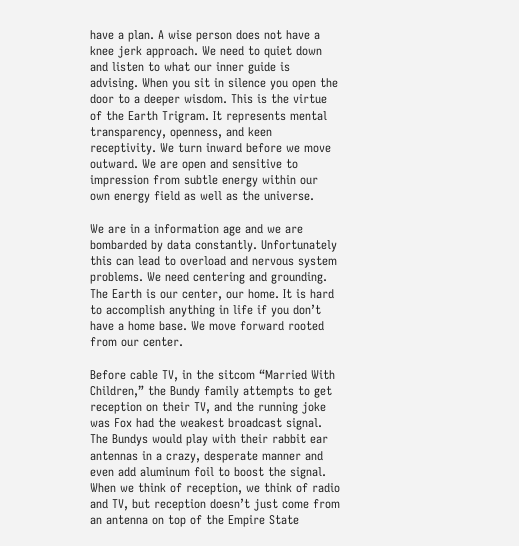have a plan. A wise person does not have a knee jerk approach. We need to quiet down and listen to what our inner guide is advising. When you sit in silence you open the door to a deeper wisdom. This is the virtue of the Earth Trigram. It represents mental transparency, openness, and keen receptivity. We turn inward before we move outward. We are open and sensitive to impression from subtle energy within our own energy field as well as the universe.

We are in a information age and we are bombarded by data constantly. Unfortunately this can lead to overload and nervous system problems. We need centering and grounding. The Earth is our center, our home. It is hard to accomplish anything in life if you don’t have a home base. We move forward rooted from our center.

Before cable TV, in the sitcom “Married With Children,” the Bundy family attempts to get reception on their TV, and the running joke was Fox had the weakest broadcast signal. The Bundys would play with their rabbit ear antennas in a crazy, desperate manner and even add aluminum foil to boost the signal. When we think of reception, we think of radio and TV, but reception doesn’t just come from an antenna on top of the Empire State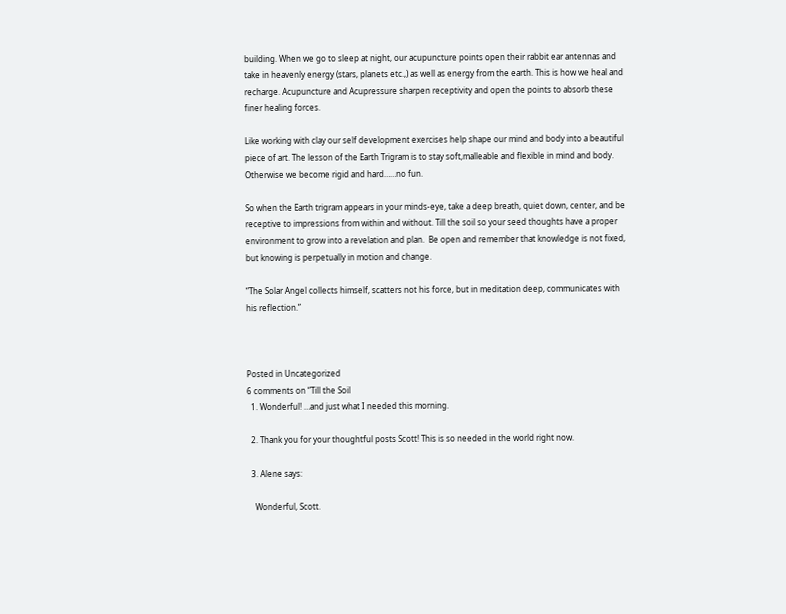building. When we go to sleep at night, our acupuncture points open their rabbit ear antennas and take in heavenly energy (stars, planets etc.,) as well as energy from the earth. This is how we heal and recharge. Acupuncture and Acupressure sharpen receptivity and open the points to absorb these finer healing forces.

Like working with clay our self development exercises help shape our mind and body into a beautiful piece of art. The lesson of the Earth Trigram is to stay soft,malleable and flexible in mind and body. Otherwise we become rigid and hard……no fun.

So when the Earth trigram appears in your minds-eye, take a deep breath, quiet down, center, and be receptive to impressions from within and without. Till the soil so your seed thoughts have a proper environment to grow into a revelation and plan.  Be open and remember that knowledge is not fixed, but knowing is perpetually in motion and change.

“The Solar Angel collects himself, scatters not his force, but in meditation deep, communicates with his reflection.”



Posted in Uncategorized
6 comments on “Till the Soil
  1. Wonderful! …and just what I needed this morning.

  2. Thank you for your thoughtful posts Scott! This is so needed in the world right now.

  3. Alene says:

    Wonderful, Scott.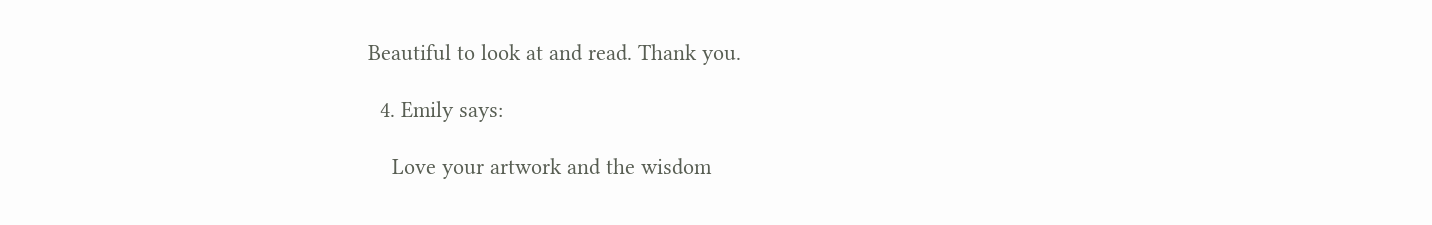Beautiful to look at and read. Thank you.

  4. Emily says:

    Love your artwork and the wisdom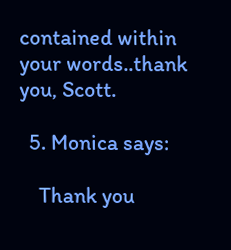contained within your words..thank you, Scott.

  5. Monica says:

    Thank you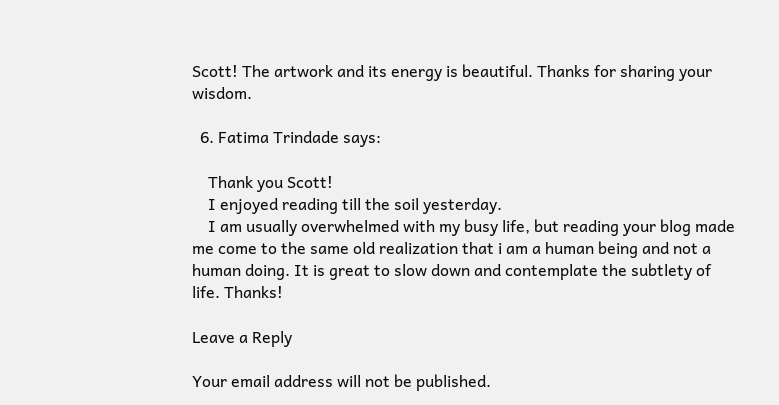Scott! The artwork and its energy is beautiful. Thanks for sharing your wisdom.

  6. Fatima Trindade says:

    Thank you Scott!
    I enjoyed reading till the soil yesterday.
    I am usually overwhelmed with my busy life, but reading your blog made me come to the same old realization that i am a human being and not a human doing. It is great to slow down and contemplate the subtlety of life. Thanks!

Leave a Reply

Your email address will not be published.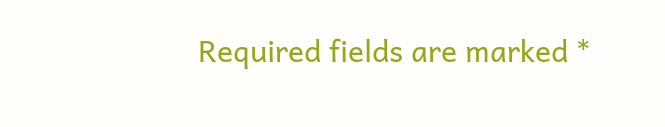Required fields are marked *